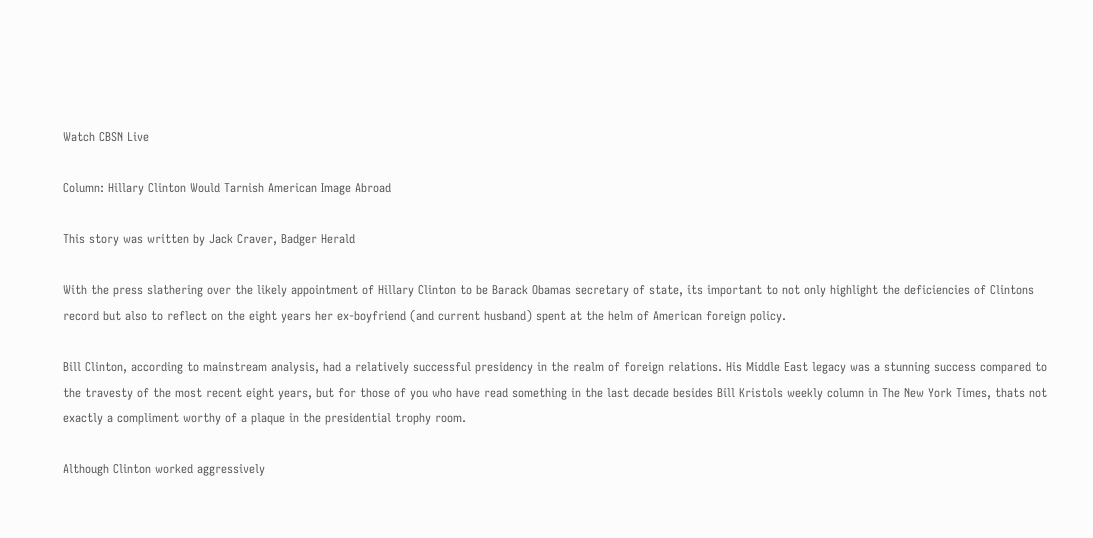Watch CBSN Live

Column: Hillary Clinton Would Tarnish American Image Abroad

This story was written by Jack Craver, Badger Herald

With the press slathering over the likely appointment of Hillary Clinton to be Barack Obamas secretary of state, its important to not only highlight the deficiencies of Clintons record but also to reflect on the eight years her ex-boyfriend (and current husband) spent at the helm of American foreign policy.

Bill Clinton, according to mainstream analysis, had a relatively successful presidency in the realm of foreign relations. His Middle East legacy was a stunning success compared to the travesty of the most recent eight years, but for those of you who have read something in the last decade besides Bill Kristols weekly column in The New York Times, thats not exactly a compliment worthy of a plaque in the presidential trophy room.

Although Clinton worked aggressively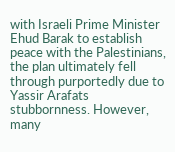with Israeli Prime Minister Ehud Barak to establish peace with the Palestinians, the plan ultimately fell through purportedly due to Yassir Arafats stubbornness. However, many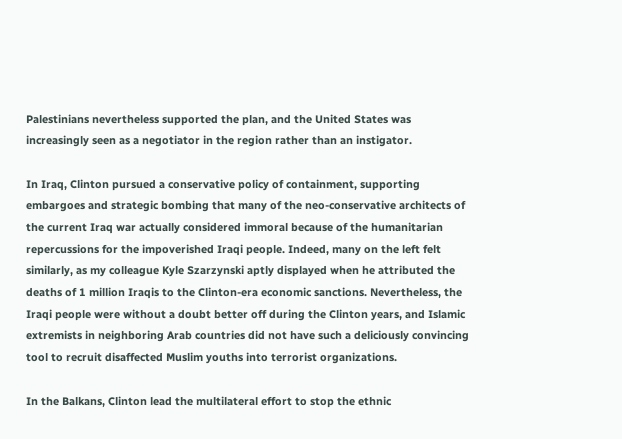Palestinians nevertheless supported the plan, and the United States was increasingly seen as a negotiator in the region rather than an instigator.

In Iraq, Clinton pursued a conservative policy of containment, supporting embargoes and strategic bombing that many of the neo-conservative architects of the current Iraq war actually considered immoral because of the humanitarian repercussions for the impoverished Iraqi people. Indeed, many on the left felt similarly, as my colleague Kyle Szarzynski aptly displayed when he attributed the deaths of 1 million Iraqis to the Clinton-era economic sanctions. Nevertheless, the Iraqi people were without a doubt better off during the Clinton years, and Islamic extremists in neighboring Arab countries did not have such a deliciously convincing tool to recruit disaffected Muslim youths into terrorist organizations.

In the Balkans, Clinton lead the multilateral effort to stop the ethnic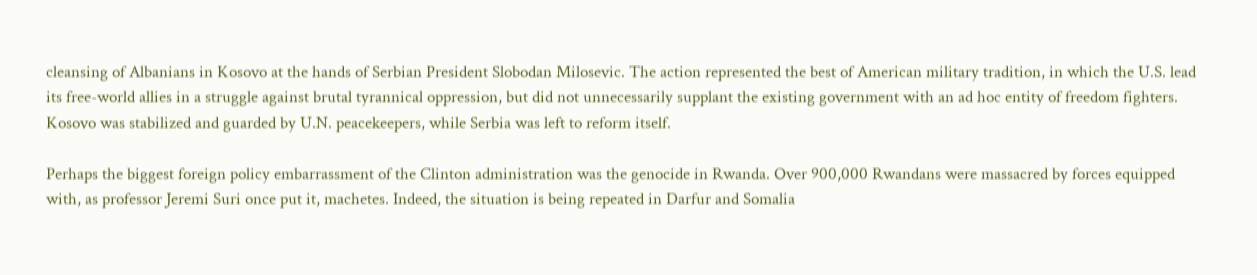cleansing of Albanians in Kosovo at the hands of Serbian President Slobodan Milosevic. The action represented the best of American military tradition, in which the U.S. lead its free-world allies in a struggle against brutal tyrannical oppression, but did not unnecessarily supplant the existing government with an ad hoc entity of freedom fighters. Kosovo was stabilized and guarded by U.N. peacekeepers, while Serbia was left to reform itself.

Perhaps the biggest foreign policy embarrassment of the Clinton administration was the genocide in Rwanda. Over 900,000 Rwandans were massacred by forces equipped with, as professor Jeremi Suri once put it, machetes. Indeed, the situation is being repeated in Darfur and Somalia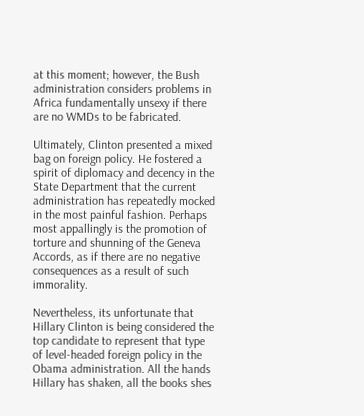at this moment; however, the Bush administration considers problems in Africa fundamentally unsexy if there are no WMDs to be fabricated.

Ultimately, Clinton presented a mixed bag on foreign policy. He fostered a spirit of diplomacy and decency in the State Department that the current administration has repeatedly mocked in the most painful fashion. Perhaps most appallingly is the promotion of torture and shunning of the Geneva Accords, as if there are no negative consequences as a result of such immorality.

Nevertheless, its unfortunate that Hillary Clinton is being considered the top candidate to represent that type of level-headed foreign policy in the Obama administration. All the hands Hillary has shaken, all the books shes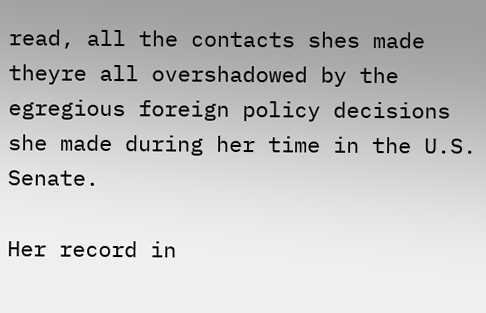read, all the contacts shes made theyre all overshadowed by the egregious foreign policy decisions she made during her time in the U.S. Senate.

Her record in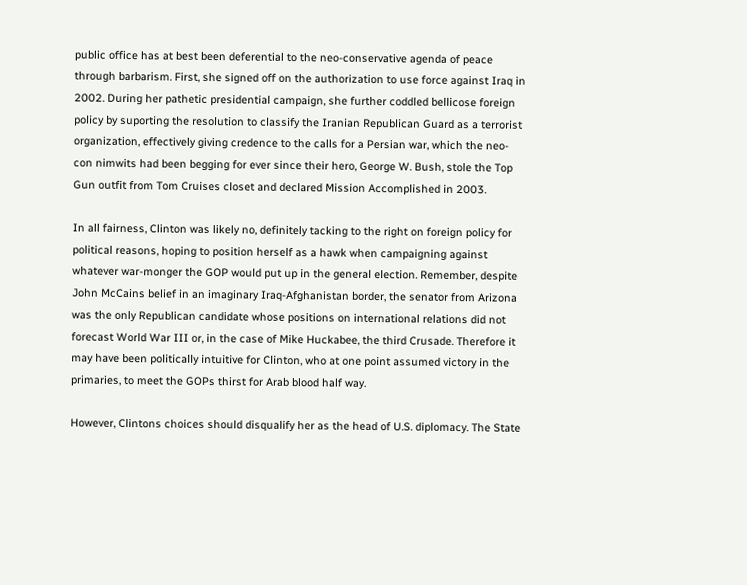public office has at best been deferential to the neo-conservative agenda of peace through barbarism. First, she signed off on the authorization to use force against Iraq in 2002. During her pathetic presidential campaign, she further coddled bellicose foreign policy by suporting the resolution to classify the Iranian Republican Guard as a terrorist organization, effectively giving credence to the calls for a Persian war, which the neo-con nimwits had been begging for ever since their hero, George W. Bush, stole the Top Gun outfit from Tom Cruises closet and declared Mission Accomplished in 2003.

In all fairness, Clinton was likely no, definitely tacking to the right on foreign policy for political reasons, hoping to position herself as a hawk when campaigning against whatever war-monger the GOP would put up in the general election. Remember, despite John McCains belief in an imaginary Iraq-Afghanistan border, the senator from Arizona was the only Republican candidate whose positions on international relations did not forecast World War III or, in the case of Mike Huckabee, the third Crusade. Therefore it may have been politically intuitive for Clinton, who at one point assumed victory in the primaries, to meet the GOPs thirst for Arab blood half way.

However, Clintons choices should disqualify her as the head of U.S. diplomacy. The State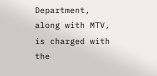Department, along with MTV, is charged with the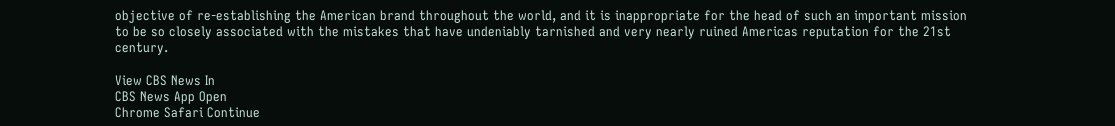objective of re-establishing the American brand throughout the world, and it is inappropriate for the head of such an important mission to be so closely associated with the mistakes that have undeniably tarnished and very nearly ruined Americas reputation for the 21st century.

View CBS News In
CBS News App Open
Chrome Safari Continue